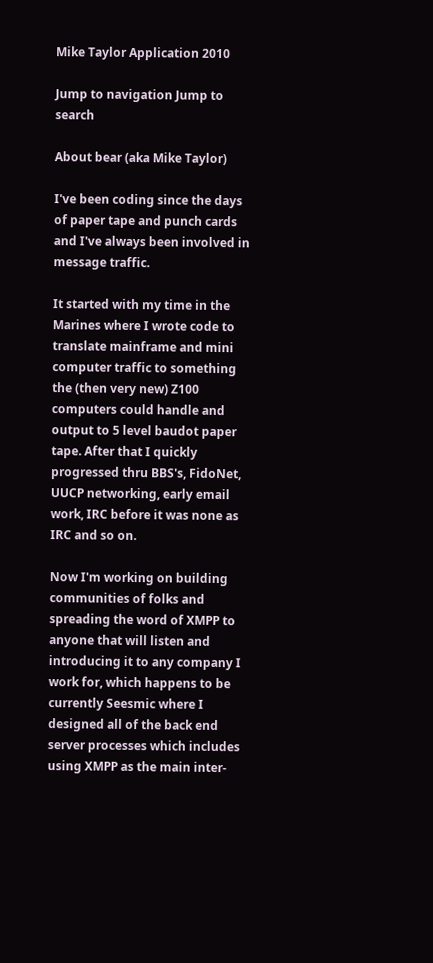Mike Taylor Application 2010

Jump to navigation Jump to search

About bear (aka Mike Taylor)

I've been coding since the days of paper tape and punch cards and I've always been involved in message traffic.

It started with my time in the Marines where I wrote code to translate mainframe and mini computer traffic to something the (then very new) Z100 computers could handle and output to 5 level baudot paper tape. After that I quickly progressed thru BBS's, FidoNet, UUCP networking, early email work, IRC before it was none as IRC and so on.

Now I'm working on building communities of folks and spreading the word of XMPP to anyone that will listen and introducing it to any company I work for, which happens to be currently Seesmic where I designed all of the back end server processes which includes using XMPP as the main inter-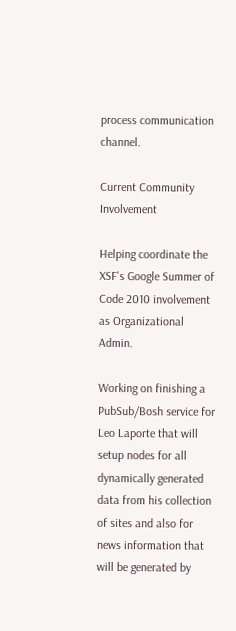process communication channel.

Current Community Involvement

Helping coordinate the XSF's Google Summer of Code 2010 involvement as Organizational Admin.

Working on finishing a PubSub/Bosh service for Leo Laporte that will setup nodes for all dynamically generated data from his collection of sites and also for news information that will be generated by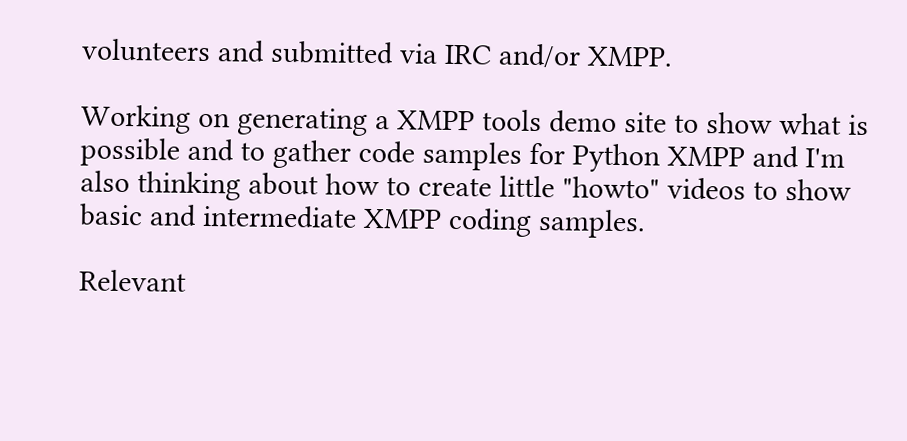volunteers and submitted via IRC and/or XMPP.

Working on generating a XMPP tools demo site to show what is possible and to gather code samples for Python XMPP and I'm also thinking about how to create little "howto" videos to show basic and intermediate XMPP coding samples.

Relevant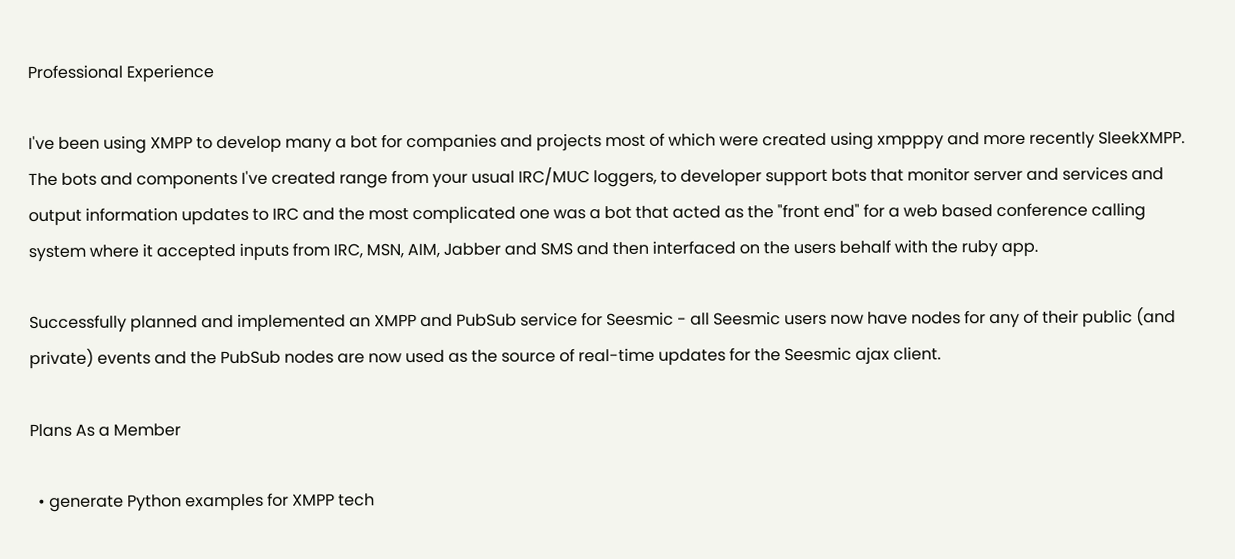Professional Experience

I've been using XMPP to develop many a bot for companies and projects most of which were created using xmpppy and more recently SleekXMPP. The bots and components I've created range from your usual IRC/MUC loggers, to developer support bots that monitor server and services and output information updates to IRC and the most complicated one was a bot that acted as the "front end" for a web based conference calling system where it accepted inputs from IRC, MSN, AIM, Jabber and SMS and then interfaced on the users behalf with the ruby app.

Successfully planned and implemented an XMPP and PubSub service for Seesmic - all Seesmic users now have nodes for any of their public (and private) events and the PubSub nodes are now used as the source of real-time updates for the Seesmic ajax client.

Plans As a Member

  • generate Python examples for XMPP tech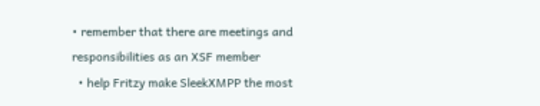• remember that there are meetings and responsibilities as an XSF member
  • help Fritzy make SleekXMPP the most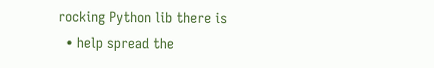rocking Python lib there is
  • help spread the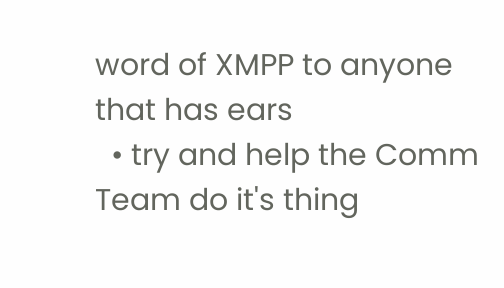word of XMPP to anyone that has ears
  • try and help the Comm Team do it's thing